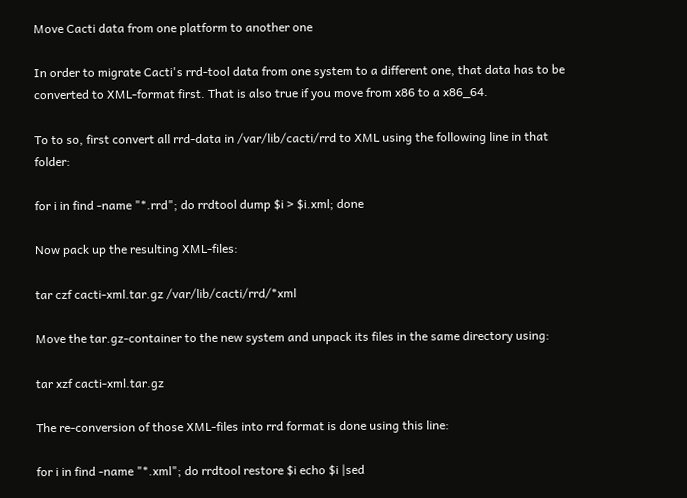Move Cacti data from one platform to another one

In order to migrate Cacti's rrd-tool data from one system to a different one, that data has to be converted to XML-format first. That is also true if you move from x86 to a x86_64.

To to so, first convert all rrd-data in /var/lib/cacti/rrd to XML using the following line in that folder:

for i in find -name "*.rrd"; do rrdtool dump $i > $i.xml; done

Now pack up the resulting XML-files:

tar czf cacti-xml.tar.gz /var/lib/cacti/rrd/*xml

Move the tar.gz-container to the new system and unpack its files in the same directory using:

tar xzf cacti-xml.tar.gz

The re-conversion of those XML-files into rrd format is done using this line:

for i in find -name "*.xml"; do rrdtool restore $i echo $i |sed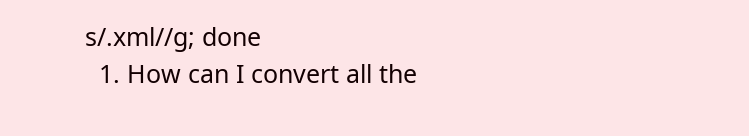s/.xml//g; done
  1. How can I convert all the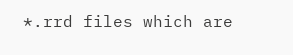*.rrd files which are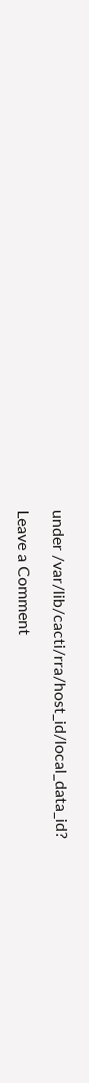under /var/lib/cacti/rra/host_id/local_data_id?

Leave a Comment